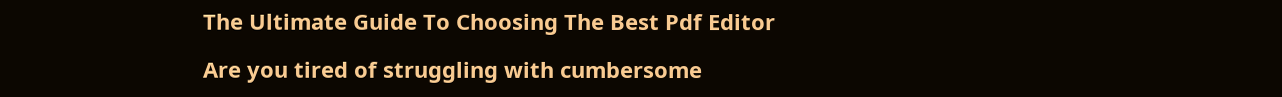The Ultimate Guide To Choosing The Best Pdf Editor

Are you tired of struggling with cumbersome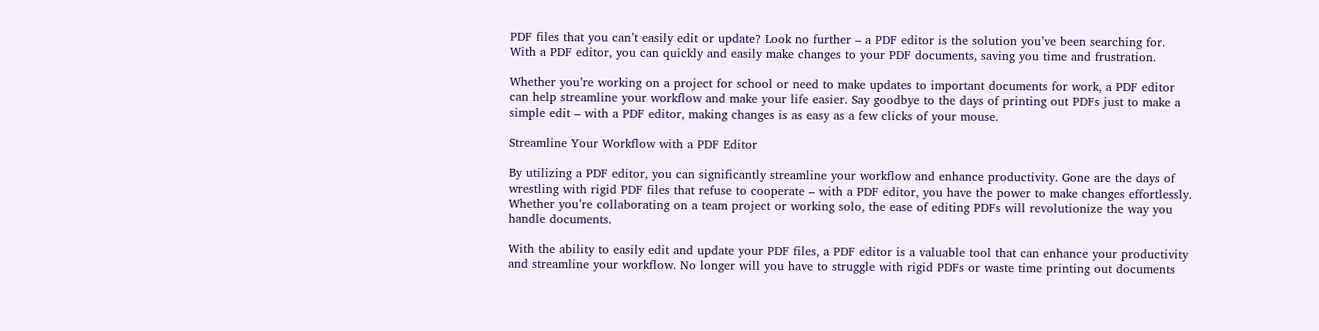PDF files that you can’t easily edit or update? Look no further – a PDF editor is the solution you’ve been searching for. With a PDF editor, you can quickly and easily make changes to your PDF documents, saving you time and frustration.

Whether you’re working on a project for school or need to make updates to important documents for work, a PDF editor can help streamline your workflow and make your life easier. Say goodbye to the days of printing out PDFs just to make a simple edit – with a PDF editor, making changes is as easy as a few clicks of your mouse.

Streamline Your Workflow with a PDF Editor

By utilizing a PDF editor, you can significantly streamline your workflow and enhance productivity. Gone are the days of wrestling with rigid PDF files that refuse to cooperate – with a PDF editor, you have the power to make changes effortlessly. Whether you’re collaborating on a team project or working solo, the ease of editing PDFs will revolutionize the way you handle documents.

With the ability to easily edit and update your PDF files, a PDF editor is a valuable tool that can enhance your productivity and streamline your workflow. No longer will you have to struggle with rigid PDFs or waste time printing out documents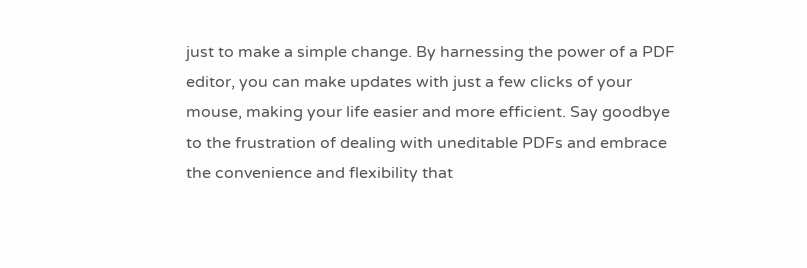just to make a simple change. By harnessing the power of a PDF editor, you can make updates with just a few clicks of your mouse, making your life easier and more efficient. Say goodbye to the frustration of dealing with uneditable PDFs and embrace the convenience and flexibility that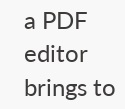a PDF editor brings to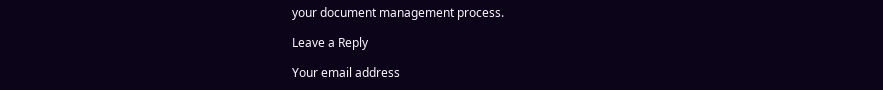your document management process.

Leave a Reply

Your email address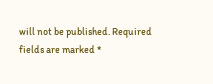will not be published. Required fields are marked *